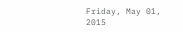Friday, May 01, 2015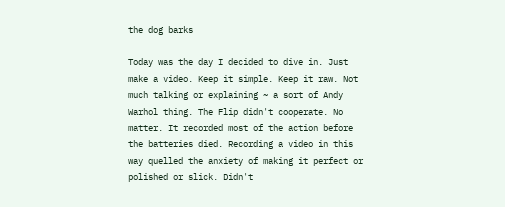the dog barks

Today was the day I decided to dive in. Just make a video. Keep it simple. Keep it raw. Not much talking or explaining ~ a sort of Andy Warhol thing. The Flip didn't cooperate. No matter. It recorded most of the action before the batteries died. Recording a video in this way quelled the anxiety of making it perfect or polished or slick. Didn't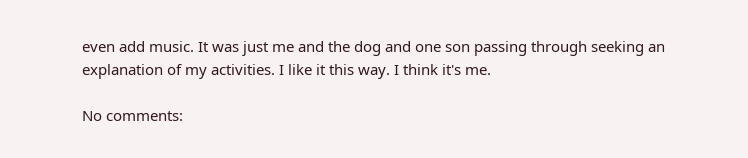even add music. It was just me and the dog and one son passing through seeking an explanation of my activities. I like it this way. I think it's me.

No comments: